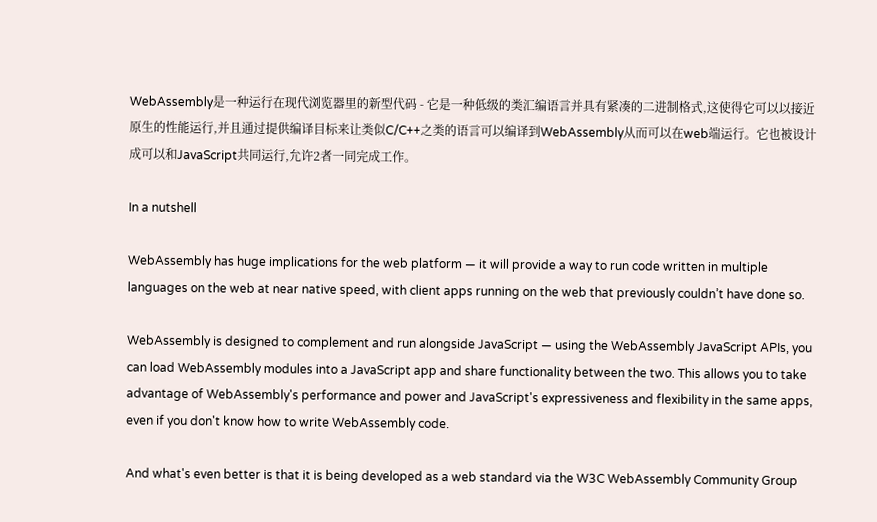WebAssembly是一种运行在现代浏览器里的新型代码 - 它是一种低级的类汇编语言并具有紧凑的二进制格式,这使得它可以以接近原生的性能运行,并且通过提供编译目标来让类似C/C++之类的语言可以编译到WebAssembly从而可以在web端运行。它也被设计成可以和JavaScript共同运行,允许2者一同完成工作。

In a nutshell

WebAssembly has huge implications for the web platform — it will provide a way to run code written in multiple languages on the web at near native speed, with client apps running on the web that previously couldn’t have done so.

WebAssembly is designed to complement and run alongside JavaScript — using the WebAssembly JavaScript APIs, you can load WebAssembly modules into a JavaScript app and share functionality between the two. This allows you to take advantage of WebAssembly's performance and power and JavaScript's expressiveness and flexibility in the same apps, even if you don't know how to write WebAssembly code.

And what's even better is that it is being developed as a web standard via the W3C WebAssembly Community Group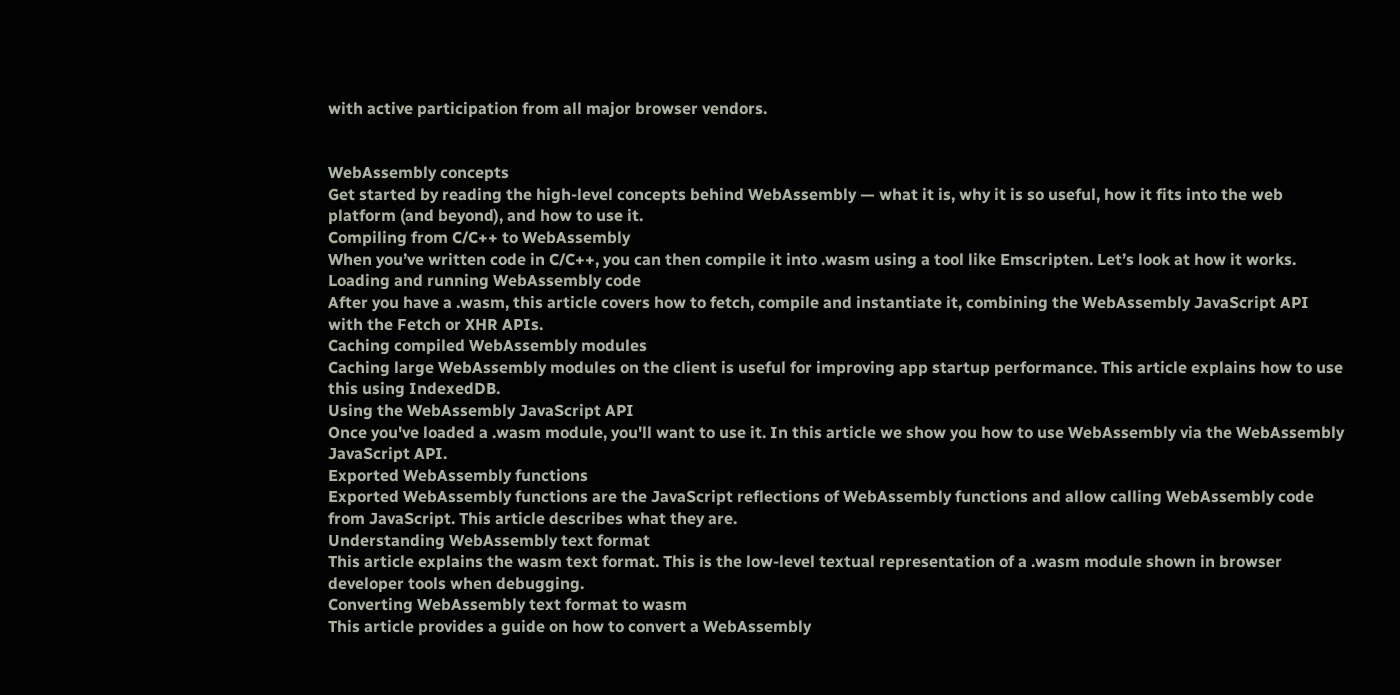with active participation from all major browser vendors.


WebAssembly concepts
Get started by reading the high-level concepts behind WebAssembly — what it is, why it is so useful, how it fits into the web platform (and beyond), and how to use it.
Compiling from C/C++ to WebAssembly
When you’ve written code in C/C++, you can then compile it into .wasm using a tool like Emscripten. Let’s look at how it works.
Loading and running WebAssembly code
After you have a .wasm, this article covers how to fetch, compile and instantiate it, combining the WebAssembly JavaScript API with the Fetch or XHR APIs.
Caching compiled WebAssembly modules
Caching large WebAssembly modules on the client is useful for improving app startup performance. This article explains how to use this using IndexedDB.
Using the WebAssembly JavaScript API
Once you've loaded a .wasm module, you'll want to use it. In this article we show you how to use WebAssembly via the WebAssembly JavaScript API.
Exported WebAssembly functions
Exported WebAssembly functions are the JavaScript reflections of WebAssembly functions and allow calling WebAssembly code from JavaScript. This article describes what they are.
Understanding WebAssembly text format
This article explains the wasm text format. This is the low-level textual representation of a .wasm module shown in browser developer tools when debugging.
Converting WebAssembly text format to wasm
This article provides a guide on how to convert a WebAssembly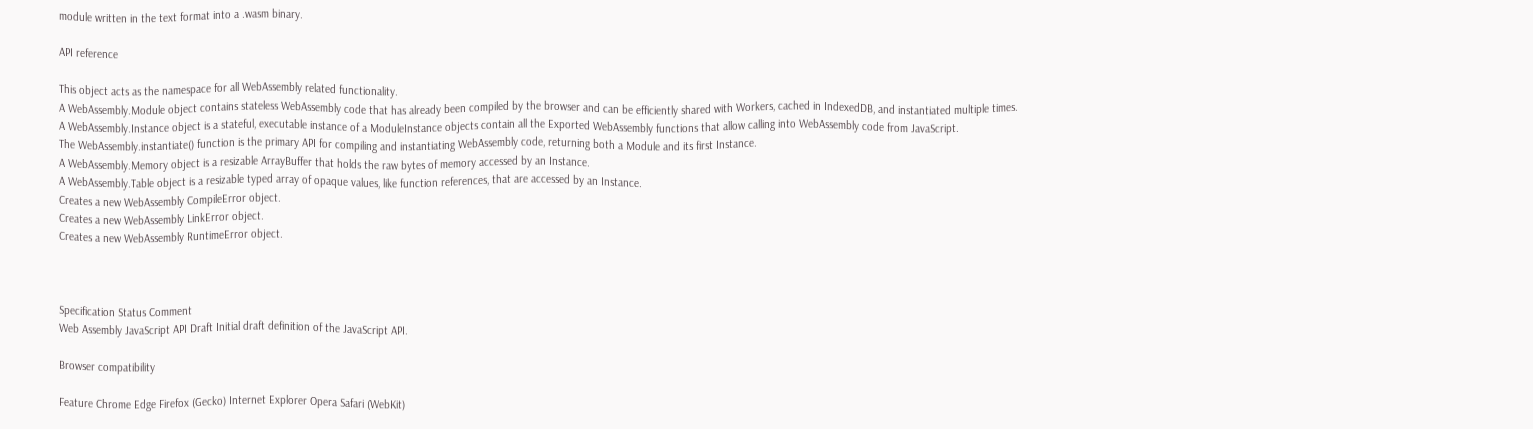module written in the text format into a .wasm binary.

API reference

This object acts as the namespace for all WebAssembly related functionality.
A WebAssembly.Module object contains stateless WebAssembly code that has already been compiled by the browser and can be efficiently shared with Workers, cached in IndexedDB, and instantiated multiple times.
A WebAssembly.Instance object is a stateful, executable instance of a ModuleInstance objects contain all the Exported WebAssembly functions that allow calling into WebAssembly code from JavaScript.
The WebAssembly.instantiate() function is the primary API for compiling and instantiating WebAssembly code, returning both a Module and its first Instance.
A WebAssembly.Memory object is a resizable ArrayBuffer that holds the raw bytes of memory accessed by an Instance.
A WebAssembly.Table object is a resizable typed array of opaque values, like function references, that are accessed by an Instance.
Creates a new WebAssembly CompileError object.
Creates a new WebAssembly LinkError object.
Creates a new WebAssembly RuntimeError object.



Specification Status Comment
Web Assembly JavaScript API Draft Initial draft definition of the JavaScript API.

Browser compatibility

Feature Chrome Edge Firefox (Gecko) Internet Explorer Opera Safari (WebKit)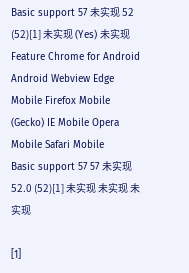Basic support 57 未实现 52 (52)[1] 未实现 (Yes) 未实现
Feature Chrome for Android Android Webview Edge Mobile Firefox Mobile (Gecko) IE Mobile Opera Mobile Safari Mobile
Basic support 57 57 未实现 52.0 (52)[1] 未实现 未实现 未实现

[1]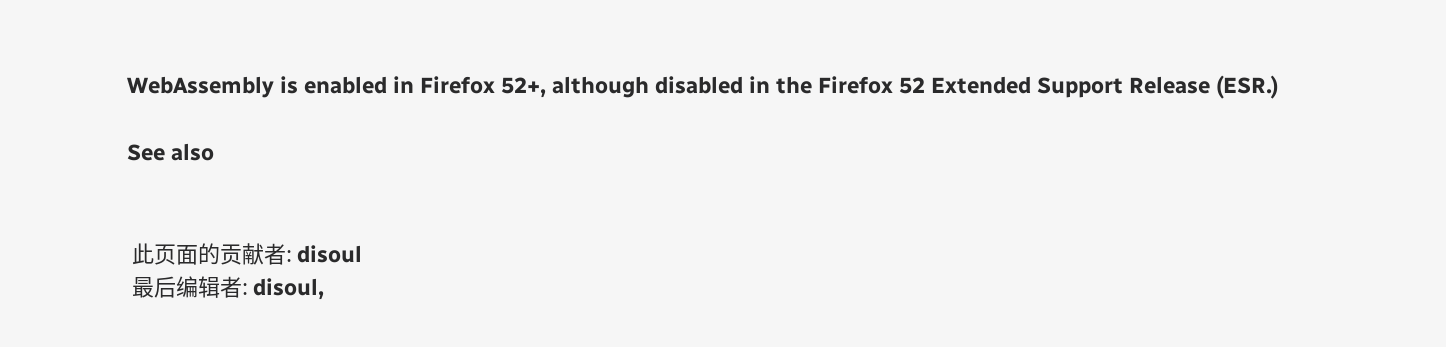WebAssembly is enabled in Firefox 52+, although disabled in the Firefox 52 Extended Support Release (ESR.)

See also


 此页面的贡献者: disoul
 最后编辑者: disoul,